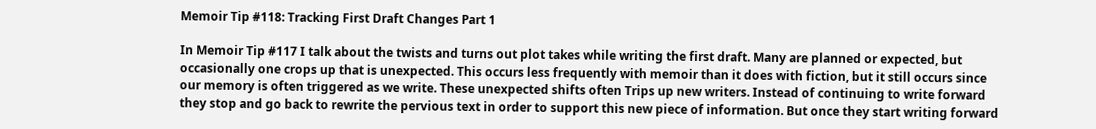Memoir Tip #118: Tracking First Draft Changes Part 1

In Memoir Tip #117 I talk about the twists and turns out plot takes while writing the first draft. Many are planned or expected, but occasionally one crops up that is unexpected. This occurs less frequently with memoir than it does with fiction, but it still occurs since our memory is often triggered as we write. These unexpected shifts often Trips up new writers. Instead of continuing to write forward they stop and go back to rewrite the pervious text in order to support this new piece of information. But once they start writing forward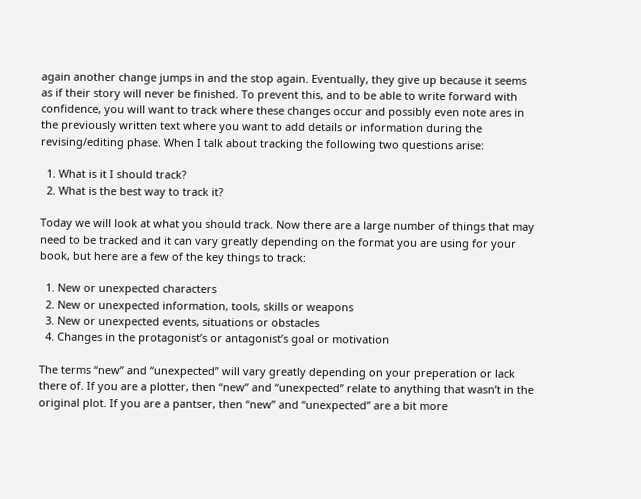again another change jumps in and the stop again. Eventually, they give up because it seems as if their story will never be finished. To prevent this, and to be able to write forward with confidence, you will want to track where these changes occur and possibly even note ares in the previously written text where you want to add details or information during the revising/editing phase. When I talk about tracking the following two questions arise:

  1. What is it I should track?
  2. What is the best way to track it?

Today we will look at what you should track. Now there are a large number of things that may need to be tracked and it can vary greatly depending on the format you are using for your book, but here are a few of the key things to track:

  1. New or unexpected characters
  2. New or unexpected information, tools, skills or weapons
  3. New or unexpected events, situations or obstacles
  4. Changes in the protagonist’s or antagonist’s goal or motivation

The terms “new” and “unexpected” will vary greatly depending on your preperation or lack there of. If you are a plotter, then “new” and “unexpected” relate to anything that wasn’t in the original plot. If you are a pantser, then “new” and “unexpected” are a bit more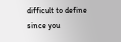difficult to define since you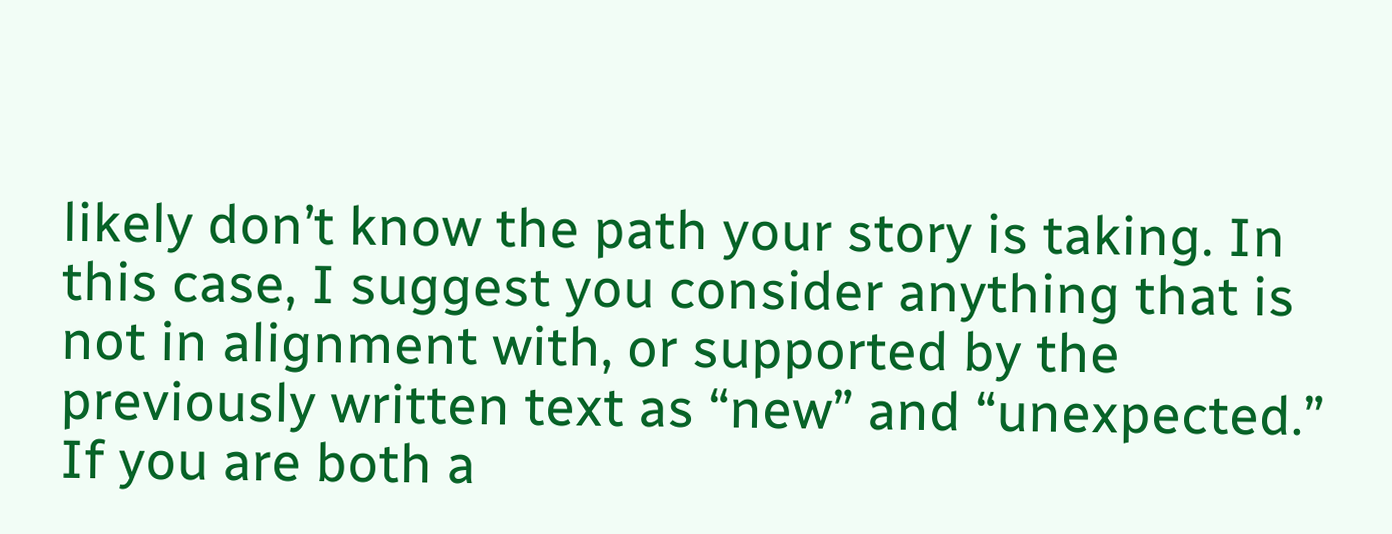likely don’t know the path your story is taking. In this case, I suggest you consider anything that is not in alignment with, or supported by the previously written text as “new” and “unexpected.” If you are both a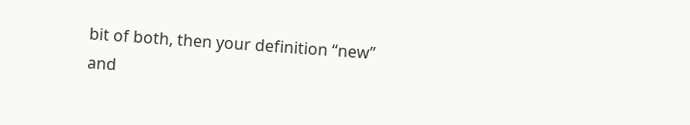bit of both, then your definition “new” and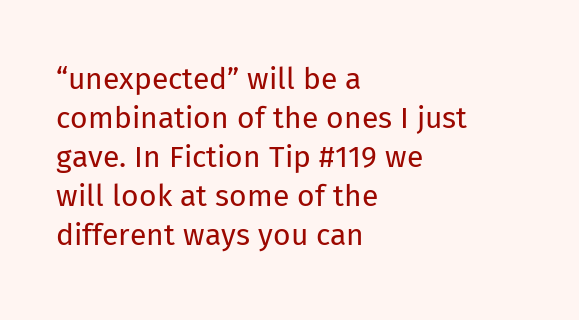“unexpected” will be a combination of the ones I just gave. In Fiction Tip #119 we will look at some of the different ways you can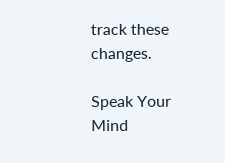track these changes.

Speak Your Mind